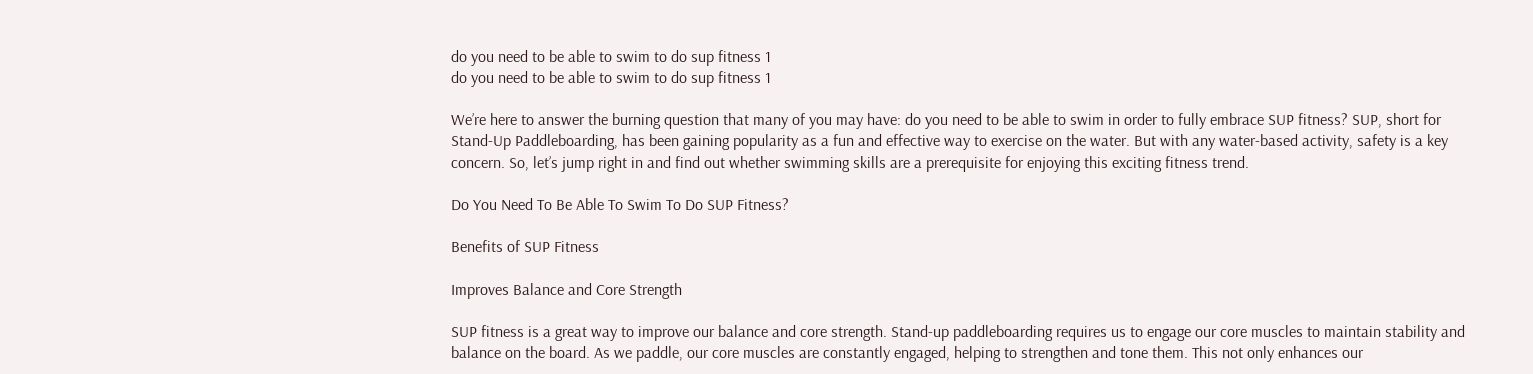do you need to be able to swim to do sup fitness 1
do you need to be able to swim to do sup fitness 1

We’re here to answer the burning question that many of you may have: do you need to be able to swim in order to fully embrace SUP fitness? SUP, short for Stand-Up Paddleboarding, has been gaining popularity as a fun and effective way to exercise on the water. But with any water-based activity, safety is a key concern. So, let’s jump right in and find out whether swimming skills are a prerequisite for enjoying this exciting fitness trend.

Do You Need To Be Able To Swim To Do SUP Fitness?

Benefits of SUP Fitness

Improves Balance and Core Strength

SUP fitness is a great way to improve our balance and core strength. Stand-up paddleboarding requires us to engage our core muscles to maintain stability and balance on the board. As we paddle, our core muscles are constantly engaged, helping to strengthen and tone them. This not only enhances our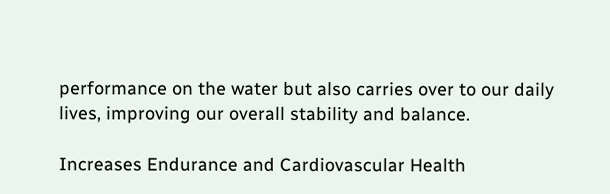performance on the water but also carries over to our daily lives, improving our overall stability and balance.

Increases Endurance and Cardiovascular Health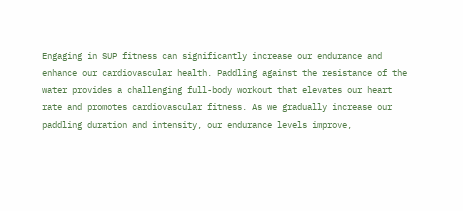Engaging in SUP fitness can significantly increase our endurance and enhance our cardiovascular health. Paddling against the resistance of the water provides a challenging full-body workout that elevates our heart rate and promotes cardiovascular fitness. As we gradually increase our paddling duration and intensity, our endurance levels improve,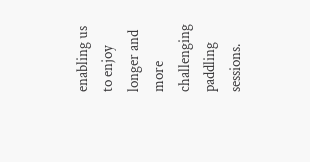enabling us to enjoy longer and more challenging paddling sessions.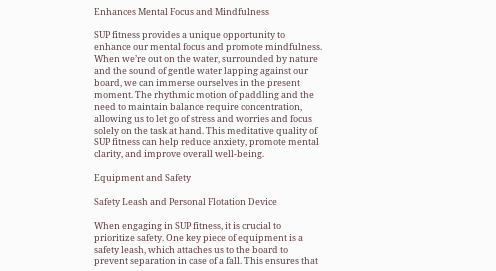Enhances Mental Focus and Mindfulness

SUP fitness provides a unique opportunity to enhance our mental focus and promote mindfulness. When we’re out on the water, surrounded by nature and the sound of gentle water lapping against our board, we can immerse ourselves in the present moment. The rhythmic motion of paddling and the need to maintain balance require concentration, allowing us to let go of stress and worries and focus solely on the task at hand. This meditative quality of SUP fitness can help reduce anxiety, promote mental clarity, and improve overall well-being.

Equipment and Safety

Safety Leash and Personal Flotation Device

When engaging in SUP fitness, it is crucial to prioritize safety. One key piece of equipment is a safety leash, which attaches us to the board to prevent separation in case of a fall. This ensures that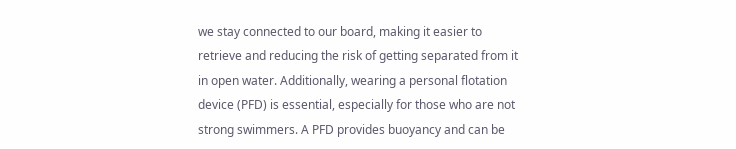we stay connected to our board, making it easier to retrieve and reducing the risk of getting separated from it in open water. Additionally, wearing a personal flotation device (PFD) is essential, especially for those who are not strong swimmers. A PFD provides buoyancy and can be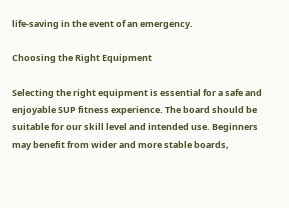life-saving in the event of an emergency.

Choosing the Right Equipment

Selecting the right equipment is essential for a safe and enjoyable SUP fitness experience. The board should be suitable for our skill level and intended use. Beginners may benefit from wider and more stable boards,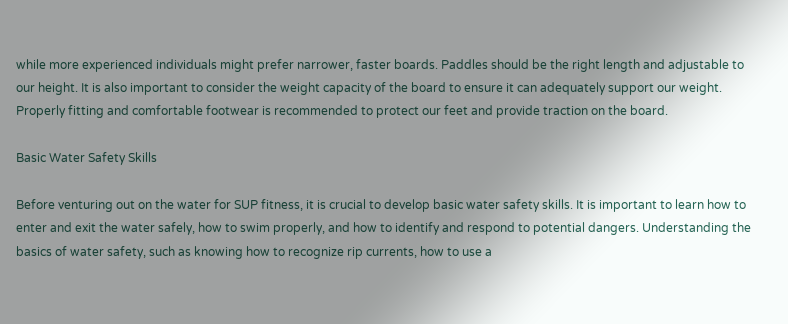while more experienced individuals might prefer narrower, faster boards. Paddles should be the right length and adjustable to our height. It is also important to consider the weight capacity of the board to ensure it can adequately support our weight. Properly fitting and comfortable footwear is recommended to protect our feet and provide traction on the board.

Basic Water Safety Skills

Before venturing out on the water for SUP fitness, it is crucial to develop basic water safety skills. It is important to learn how to enter and exit the water safely, how to swim properly, and how to identify and respond to potential dangers. Understanding the basics of water safety, such as knowing how to recognize rip currents, how to use a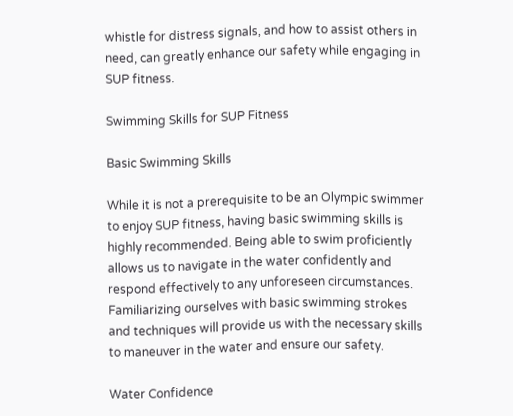whistle for distress signals, and how to assist others in need, can greatly enhance our safety while engaging in SUP fitness.

Swimming Skills for SUP Fitness

Basic Swimming Skills

While it is not a prerequisite to be an Olympic swimmer to enjoy SUP fitness, having basic swimming skills is highly recommended. Being able to swim proficiently allows us to navigate in the water confidently and respond effectively to any unforeseen circumstances. Familiarizing ourselves with basic swimming strokes and techniques will provide us with the necessary skills to maneuver in the water and ensure our safety.

Water Confidence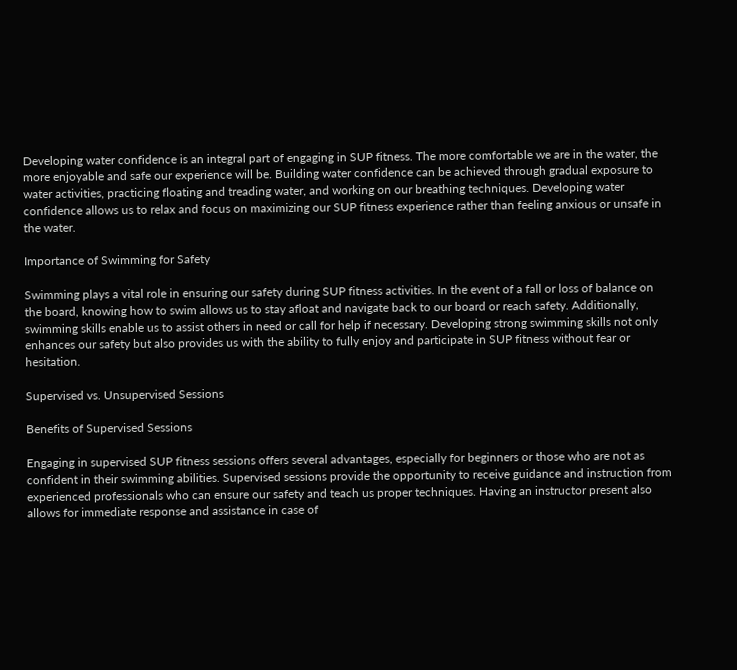Developing water confidence is an integral part of engaging in SUP fitness. The more comfortable we are in the water, the more enjoyable and safe our experience will be. Building water confidence can be achieved through gradual exposure to water activities, practicing floating and treading water, and working on our breathing techniques. Developing water confidence allows us to relax and focus on maximizing our SUP fitness experience rather than feeling anxious or unsafe in the water.

Importance of Swimming for Safety

Swimming plays a vital role in ensuring our safety during SUP fitness activities. In the event of a fall or loss of balance on the board, knowing how to swim allows us to stay afloat and navigate back to our board or reach safety. Additionally, swimming skills enable us to assist others in need or call for help if necessary. Developing strong swimming skills not only enhances our safety but also provides us with the ability to fully enjoy and participate in SUP fitness without fear or hesitation.

Supervised vs. Unsupervised Sessions

Benefits of Supervised Sessions

Engaging in supervised SUP fitness sessions offers several advantages, especially for beginners or those who are not as confident in their swimming abilities. Supervised sessions provide the opportunity to receive guidance and instruction from experienced professionals who can ensure our safety and teach us proper techniques. Having an instructor present also allows for immediate response and assistance in case of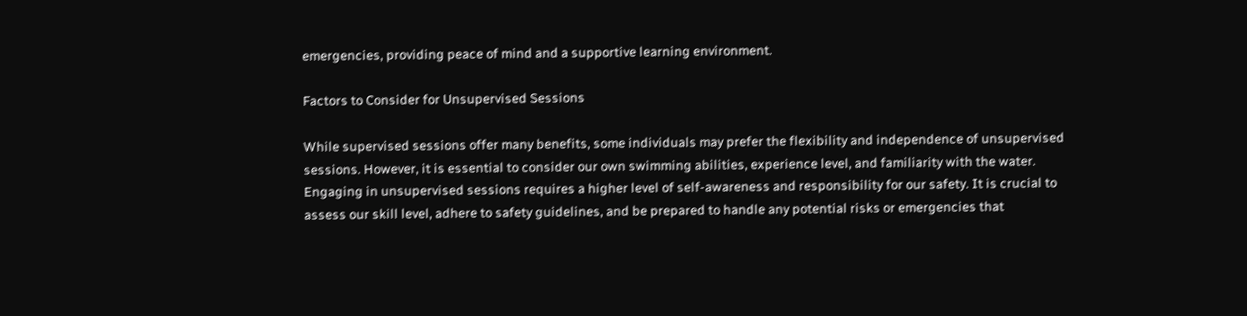emergencies, providing peace of mind and a supportive learning environment.

Factors to Consider for Unsupervised Sessions

While supervised sessions offer many benefits, some individuals may prefer the flexibility and independence of unsupervised sessions. However, it is essential to consider our own swimming abilities, experience level, and familiarity with the water. Engaging in unsupervised sessions requires a higher level of self-awareness and responsibility for our safety. It is crucial to assess our skill level, adhere to safety guidelines, and be prepared to handle any potential risks or emergencies that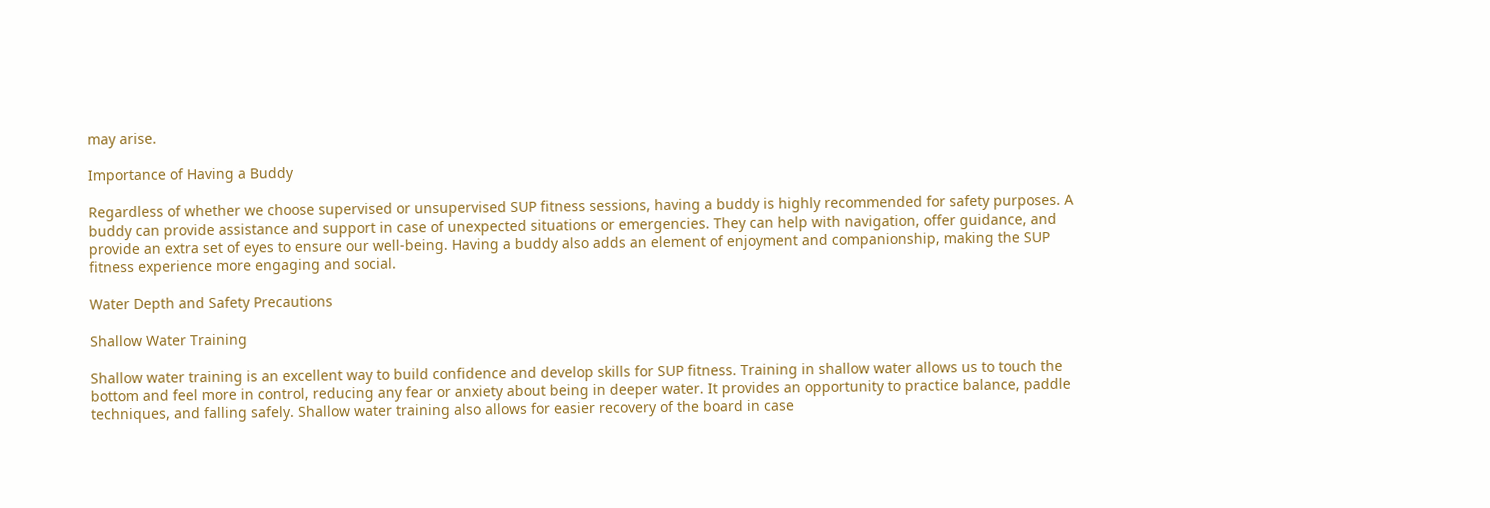may arise.

Importance of Having a Buddy

Regardless of whether we choose supervised or unsupervised SUP fitness sessions, having a buddy is highly recommended for safety purposes. A buddy can provide assistance and support in case of unexpected situations or emergencies. They can help with navigation, offer guidance, and provide an extra set of eyes to ensure our well-being. Having a buddy also adds an element of enjoyment and companionship, making the SUP fitness experience more engaging and social.

Water Depth and Safety Precautions

Shallow Water Training

Shallow water training is an excellent way to build confidence and develop skills for SUP fitness. Training in shallow water allows us to touch the bottom and feel more in control, reducing any fear or anxiety about being in deeper water. It provides an opportunity to practice balance, paddle techniques, and falling safely. Shallow water training also allows for easier recovery of the board in case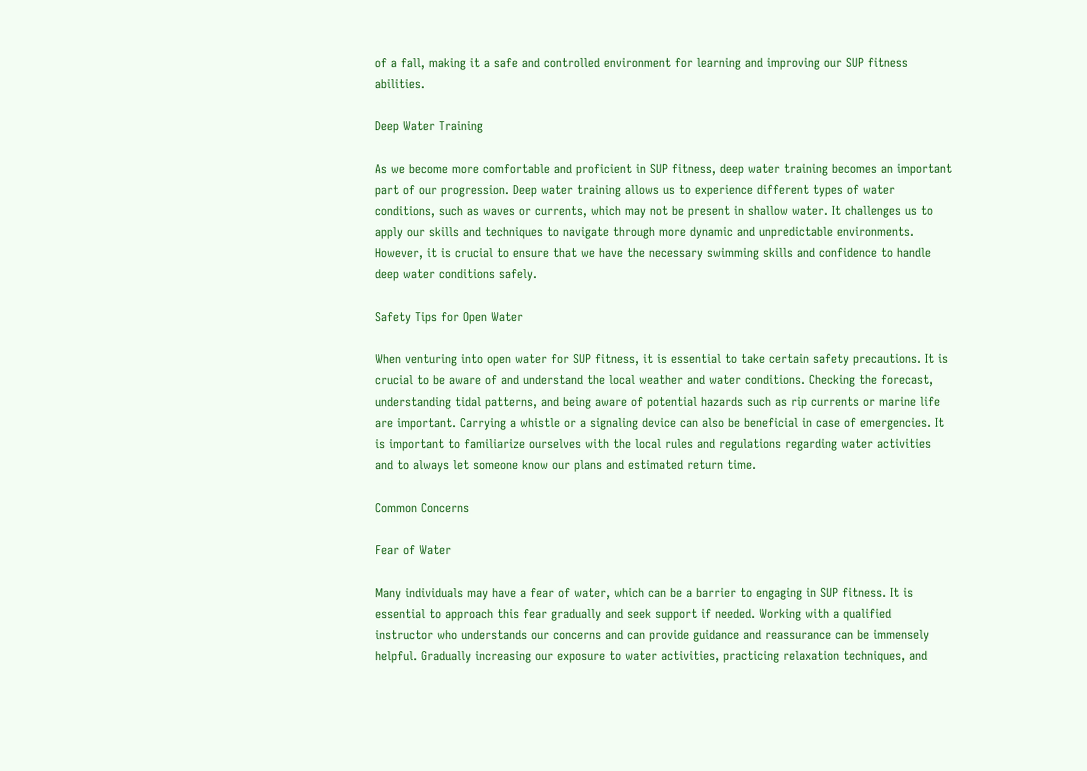of a fall, making it a safe and controlled environment for learning and improving our SUP fitness abilities.

Deep Water Training

As we become more comfortable and proficient in SUP fitness, deep water training becomes an important part of our progression. Deep water training allows us to experience different types of water conditions, such as waves or currents, which may not be present in shallow water. It challenges us to apply our skills and techniques to navigate through more dynamic and unpredictable environments. However, it is crucial to ensure that we have the necessary swimming skills and confidence to handle deep water conditions safely.

Safety Tips for Open Water

When venturing into open water for SUP fitness, it is essential to take certain safety precautions. It is crucial to be aware of and understand the local weather and water conditions. Checking the forecast, understanding tidal patterns, and being aware of potential hazards such as rip currents or marine life are important. Carrying a whistle or a signaling device can also be beneficial in case of emergencies. It is important to familiarize ourselves with the local rules and regulations regarding water activities and to always let someone know our plans and estimated return time.

Common Concerns

Fear of Water

Many individuals may have a fear of water, which can be a barrier to engaging in SUP fitness. It is essential to approach this fear gradually and seek support if needed. Working with a qualified instructor who understands our concerns and can provide guidance and reassurance can be immensely helpful. Gradually increasing our exposure to water activities, practicing relaxation techniques, and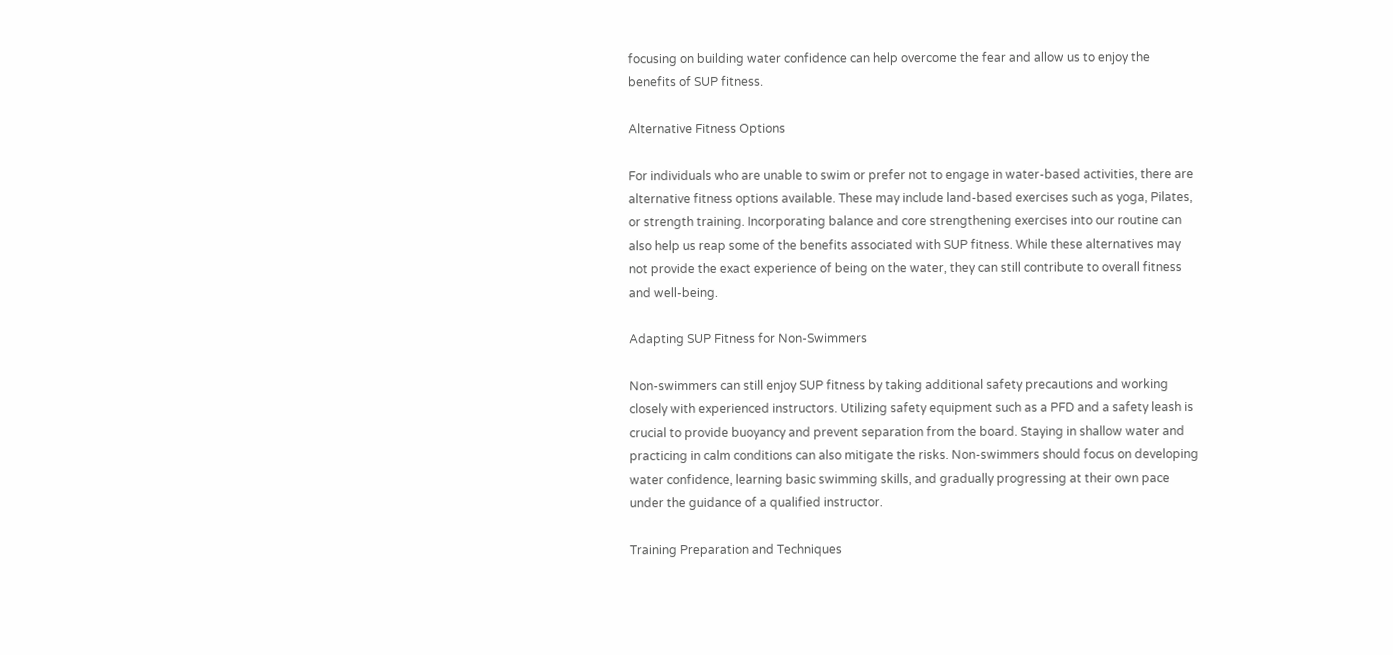focusing on building water confidence can help overcome the fear and allow us to enjoy the benefits of SUP fitness.

Alternative Fitness Options

For individuals who are unable to swim or prefer not to engage in water-based activities, there are alternative fitness options available. These may include land-based exercises such as yoga, Pilates, or strength training. Incorporating balance and core strengthening exercises into our routine can also help us reap some of the benefits associated with SUP fitness. While these alternatives may not provide the exact experience of being on the water, they can still contribute to overall fitness and well-being.

Adapting SUP Fitness for Non-Swimmers

Non-swimmers can still enjoy SUP fitness by taking additional safety precautions and working closely with experienced instructors. Utilizing safety equipment such as a PFD and a safety leash is crucial to provide buoyancy and prevent separation from the board. Staying in shallow water and practicing in calm conditions can also mitigate the risks. Non-swimmers should focus on developing water confidence, learning basic swimming skills, and gradually progressing at their own pace under the guidance of a qualified instructor.

Training Preparation and Techniques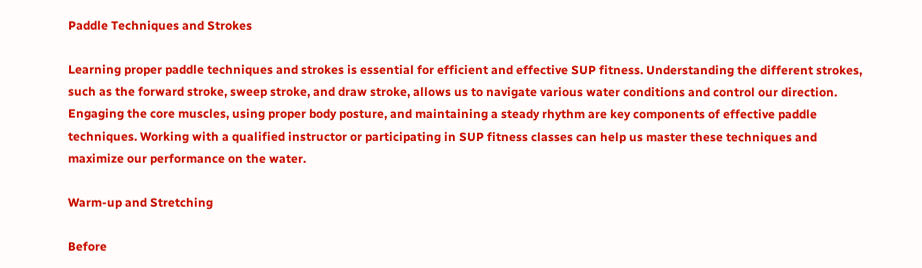Paddle Techniques and Strokes

Learning proper paddle techniques and strokes is essential for efficient and effective SUP fitness. Understanding the different strokes, such as the forward stroke, sweep stroke, and draw stroke, allows us to navigate various water conditions and control our direction. Engaging the core muscles, using proper body posture, and maintaining a steady rhythm are key components of effective paddle techniques. Working with a qualified instructor or participating in SUP fitness classes can help us master these techniques and maximize our performance on the water.

Warm-up and Stretching

Before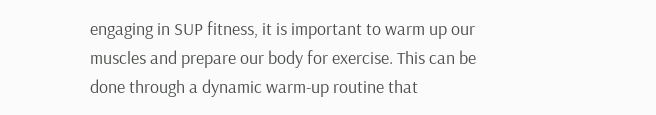engaging in SUP fitness, it is important to warm up our muscles and prepare our body for exercise. This can be done through a dynamic warm-up routine that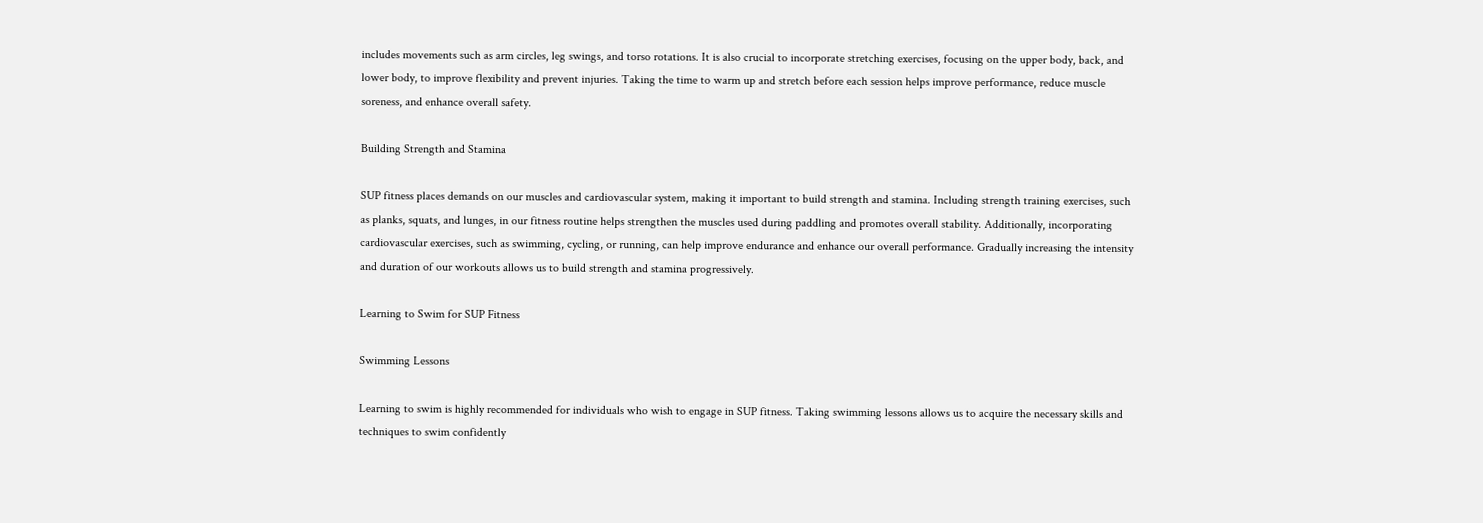includes movements such as arm circles, leg swings, and torso rotations. It is also crucial to incorporate stretching exercises, focusing on the upper body, back, and lower body, to improve flexibility and prevent injuries. Taking the time to warm up and stretch before each session helps improve performance, reduce muscle soreness, and enhance overall safety.

Building Strength and Stamina

SUP fitness places demands on our muscles and cardiovascular system, making it important to build strength and stamina. Including strength training exercises, such as planks, squats, and lunges, in our fitness routine helps strengthen the muscles used during paddling and promotes overall stability. Additionally, incorporating cardiovascular exercises, such as swimming, cycling, or running, can help improve endurance and enhance our overall performance. Gradually increasing the intensity and duration of our workouts allows us to build strength and stamina progressively.

Learning to Swim for SUP Fitness

Swimming Lessons

Learning to swim is highly recommended for individuals who wish to engage in SUP fitness. Taking swimming lessons allows us to acquire the necessary skills and techniques to swim confidently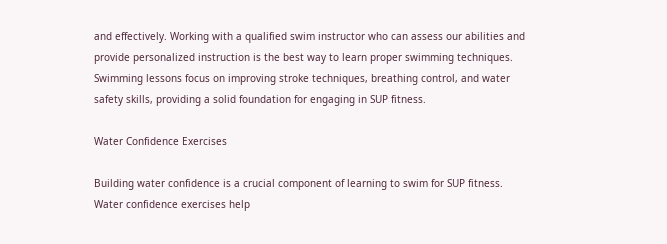and effectively. Working with a qualified swim instructor who can assess our abilities and provide personalized instruction is the best way to learn proper swimming techniques. Swimming lessons focus on improving stroke techniques, breathing control, and water safety skills, providing a solid foundation for engaging in SUP fitness.

Water Confidence Exercises

Building water confidence is a crucial component of learning to swim for SUP fitness. Water confidence exercises help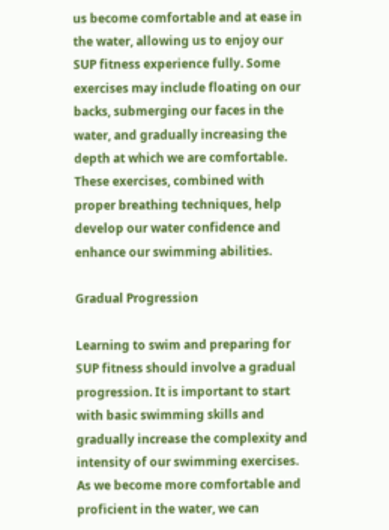us become comfortable and at ease in the water, allowing us to enjoy our SUP fitness experience fully. Some exercises may include floating on our backs, submerging our faces in the water, and gradually increasing the depth at which we are comfortable. These exercises, combined with proper breathing techniques, help develop our water confidence and enhance our swimming abilities.

Gradual Progression

Learning to swim and preparing for SUP fitness should involve a gradual progression. It is important to start with basic swimming skills and gradually increase the complexity and intensity of our swimming exercises. As we become more comfortable and proficient in the water, we can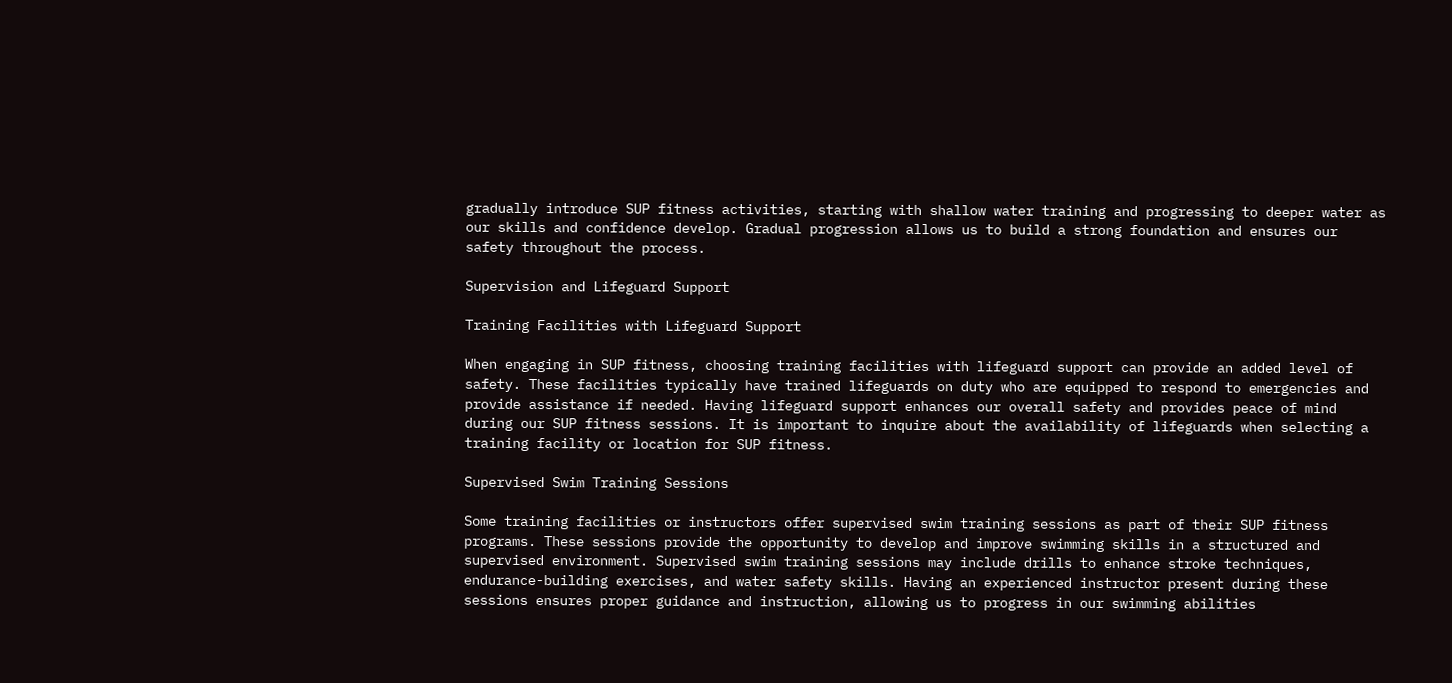gradually introduce SUP fitness activities, starting with shallow water training and progressing to deeper water as our skills and confidence develop. Gradual progression allows us to build a strong foundation and ensures our safety throughout the process.

Supervision and Lifeguard Support

Training Facilities with Lifeguard Support

When engaging in SUP fitness, choosing training facilities with lifeguard support can provide an added level of safety. These facilities typically have trained lifeguards on duty who are equipped to respond to emergencies and provide assistance if needed. Having lifeguard support enhances our overall safety and provides peace of mind during our SUP fitness sessions. It is important to inquire about the availability of lifeguards when selecting a training facility or location for SUP fitness.

Supervised Swim Training Sessions

Some training facilities or instructors offer supervised swim training sessions as part of their SUP fitness programs. These sessions provide the opportunity to develop and improve swimming skills in a structured and supervised environment. Supervised swim training sessions may include drills to enhance stroke techniques, endurance-building exercises, and water safety skills. Having an experienced instructor present during these sessions ensures proper guidance and instruction, allowing us to progress in our swimming abilities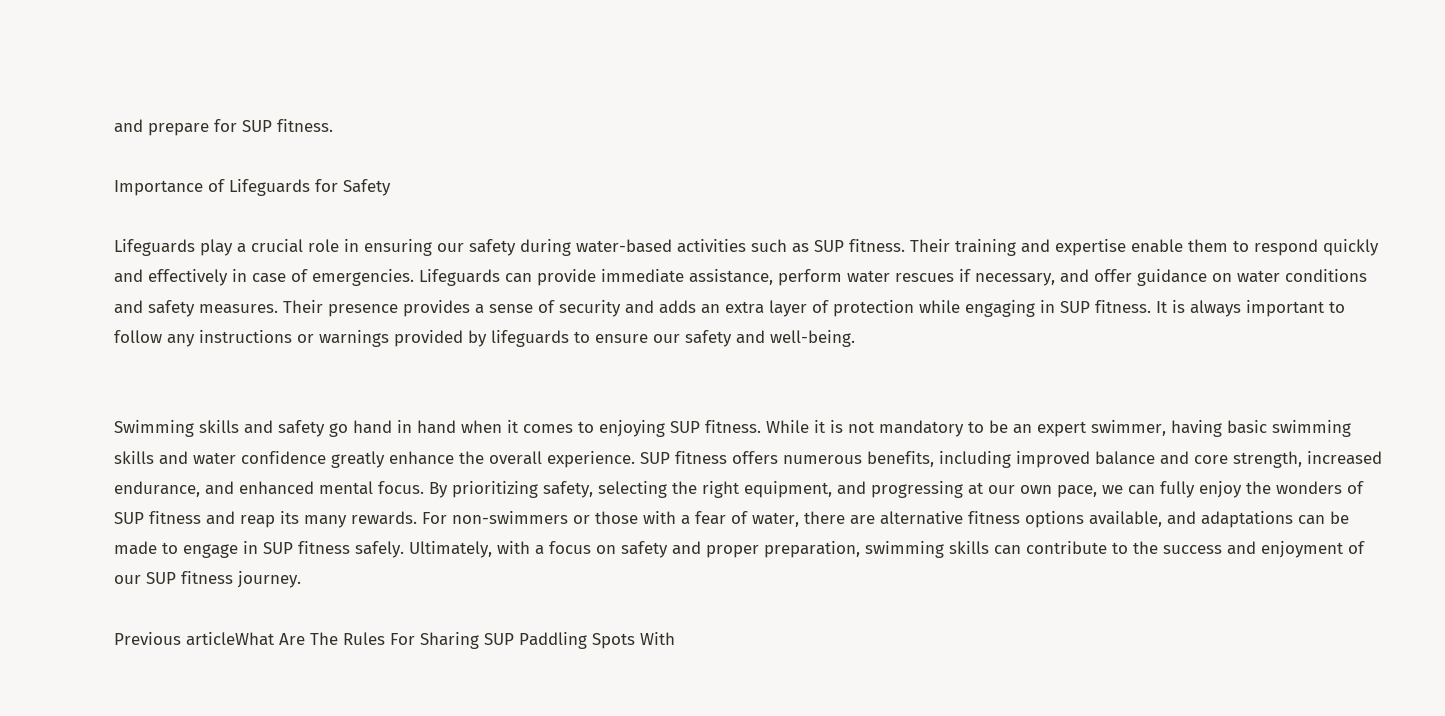and prepare for SUP fitness.

Importance of Lifeguards for Safety

Lifeguards play a crucial role in ensuring our safety during water-based activities such as SUP fitness. Their training and expertise enable them to respond quickly and effectively in case of emergencies. Lifeguards can provide immediate assistance, perform water rescues if necessary, and offer guidance on water conditions and safety measures. Their presence provides a sense of security and adds an extra layer of protection while engaging in SUP fitness. It is always important to follow any instructions or warnings provided by lifeguards to ensure our safety and well-being.


Swimming skills and safety go hand in hand when it comes to enjoying SUP fitness. While it is not mandatory to be an expert swimmer, having basic swimming skills and water confidence greatly enhance the overall experience. SUP fitness offers numerous benefits, including improved balance and core strength, increased endurance, and enhanced mental focus. By prioritizing safety, selecting the right equipment, and progressing at our own pace, we can fully enjoy the wonders of SUP fitness and reap its many rewards. For non-swimmers or those with a fear of water, there are alternative fitness options available, and adaptations can be made to engage in SUP fitness safely. Ultimately, with a focus on safety and proper preparation, swimming skills can contribute to the success and enjoyment of our SUP fitness journey.

Previous articleWhat Are The Rules For Sharing SUP Paddling Spots With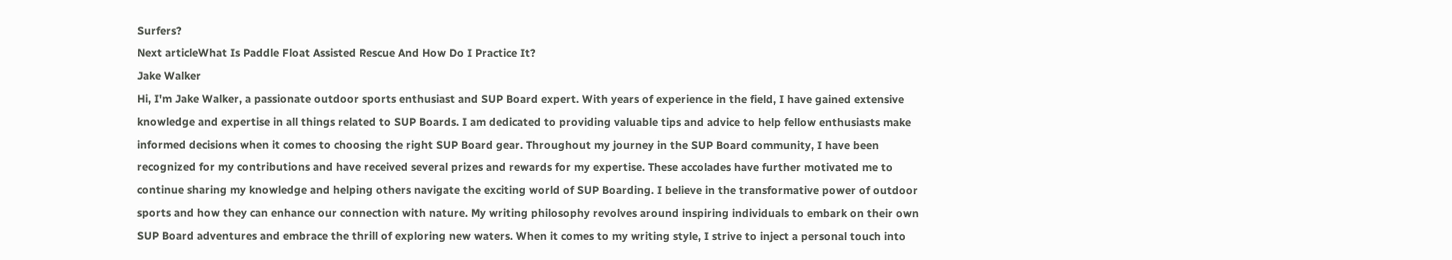Surfers?
Next articleWhat Is Paddle Float Assisted Rescue And How Do I Practice It?
Jake Walker
Hi, I'm Jake Walker, a passionate outdoor sports enthusiast and SUP Board expert. With years of experience in the field, I have gained extensive knowledge and expertise in all things related to SUP Boards. I am dedicated to providing valuable tips and advice to help fellow enthusiasts make informed decisions when it comes to choosing the right SUP Board gear. Throughout my journey in the SUP Board community, I have been recognized for my contributions and have received several prizes and rewards for my expertise. These accolades have further motivated me to continue sharing my knowledge and helping others navigate the exciting world of SUP Boarding. I believe in the transformative power of outdoor sports and how they can enhance our connection with nature. My writing philosophy revolves around inspiring individuals to embark on their own SUP Board adventures and embrace the thrill of exploring new waters. When it comes to my writing style, I strive to inject a personal touch into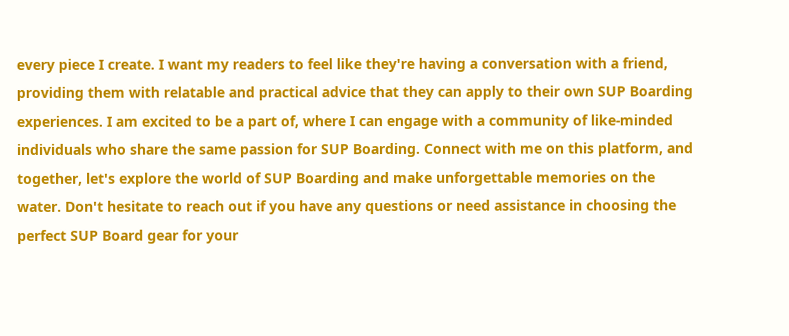every piece I create. I want my readers to feel like they're having a conversation with a friend, providing them with relatable and practical advice that they can apply to their own SUP Boarding experiences. I am excited to be a part of, where I can engage with a community of like-minded individuals who share the same passion for SUP Boarding. Connect with me on this platform, and together, let's explore the world of SUP Boarding and make unforgettable memories on the water. Don't hesitate to reach out if you have any questions or need assistance in choosing the perfect SUP Board gear for your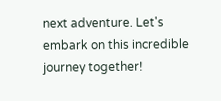next adventure. Let's embark on this incredible journey together!